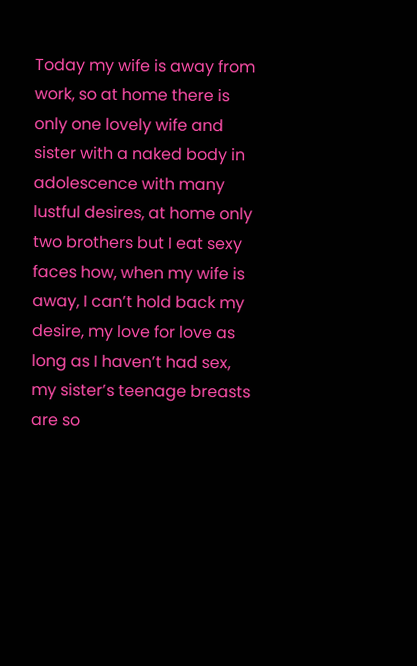Today my wife is away from work, so at home there is only one lovely wife and sister with a naked body in adolescence with many lustful desires, at home only two brothers but I eat sexy faces how, when my wife is away, I can’t hold back my desire, my love for love as long as I haven’t had sex, my sister’s teenage breasts are so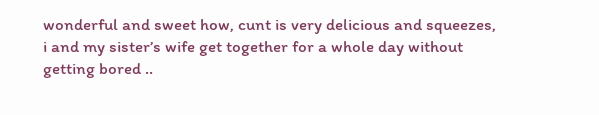wonderful and sweet how, cunt is very delicious and squeezes, i and my sister’s wife get together for a whole day without getting bored ..